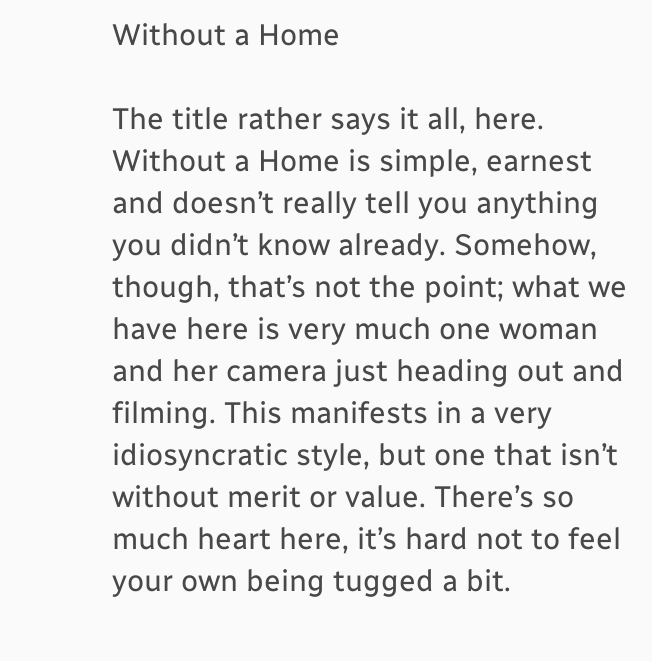Without a Home

The title rather says it all, here. Without a Home is simple, earnest and doesn’t really tell you anything you didn’t know already. Somehow, though, that’s not the point; what we have here is very much one woman and her camera just heading out and filming. This manifests in a very idiosyncratic style, but one that isn’t without merit or value. There’s so much heart here, it’s hard not to feel your own being tugged a bit.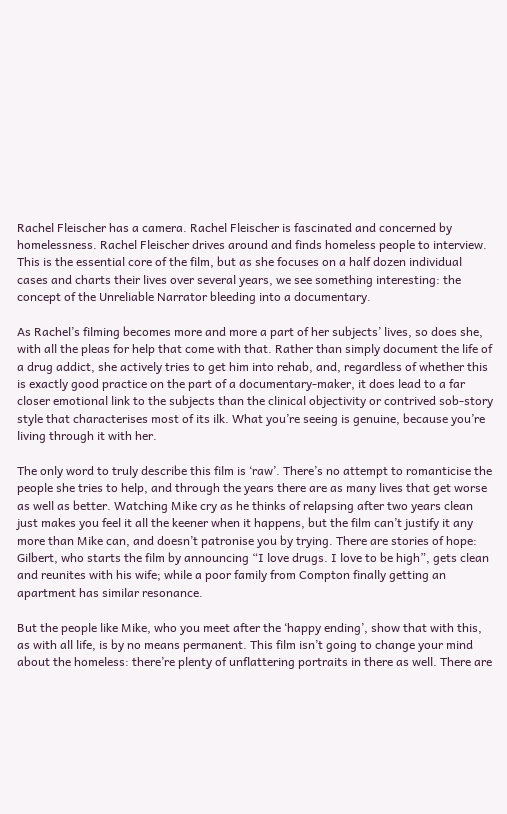Rachel Fleischer has a camera. Rachel Fleischer is fascinated and concerned by homelessness. Rachel Fleischer drives around and finds homeless people to interview. This is the essential core of the film, but as she focuses on a half dozen individual cases and charts their lives over several years, we see something interesting: the concept of the Unreliable Narrator bleeding into a documentary.

As Rachel’s filming becomes more and more a part of her subjects’ lives, so does she, with all the pleas for help that come with that. Rather than simply document the life of a drug addict, she actively tries to get him into rehab, and, regardless of whether this is exactly good practice on the part of a documentary-maker, it does lead to a far closer emotional link to the subjects than the clinical objectivity or contrived sob-story style that characterises most of its ilk. What you’re seeing is genuine, because you’re living through it with her.

The only word to truly describe this film is ‘raw’. There’s no attempt to romanticise the people she tries to help, and through the years there are as many lives that get worse as well as better. Watching Mike cry as he thinks of relapsing after two years clean just makes you feel it all the keener when it happens, but the film can’t justify it any more than Mike can, and doesn’t patronise you by trying. There are stories of hope: Gilbert, who starts the film by announcing “I love drugs. I love to be high”, gets clean and reunites with his wife; while a poor family from Compton finally getting an apartment has similar resonance.

But the people like Mike, who you meet after the ‘happy ending’, show that with this, as with all life, is by no means permanent. This film isn’t going to change your mind about the homeless: there’re plenty of unflattering portraits in there as well. There are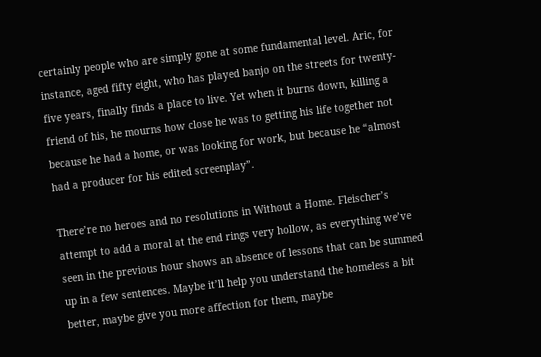certainly people who are simply gone at some fundamental level. Aric, for instance, aged fifty eight, who has played banjo on the streets for twenty-five years, finally finds a place to live. Yet when it burns down, killing a friend of his, he mourns how close he was to getting his life together not because he had a home, or was looking for work, but because he “almost had a producer for his edited screenplay”.

There’re no heroes and no resolutions in Without a Home. Fleischer’s attempt to add a moral at the end rings very hollow, as everything we’ve seen in the previous hour shows an absence of lessons that can be summed up in a few sentences. Maybe it’ll help you understand the homeless a bit better, maybe give you more affection for them, maybe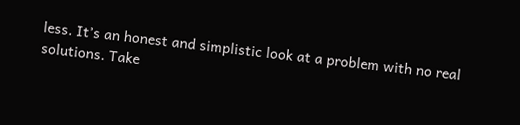less. It’s an honest and simplistic look at a problem with no real solutions. Take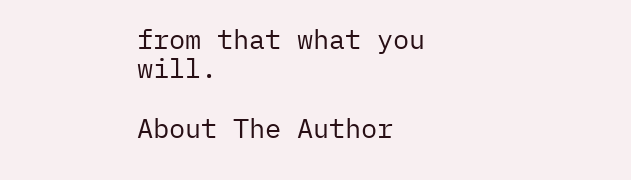from that what you will.

About The Author